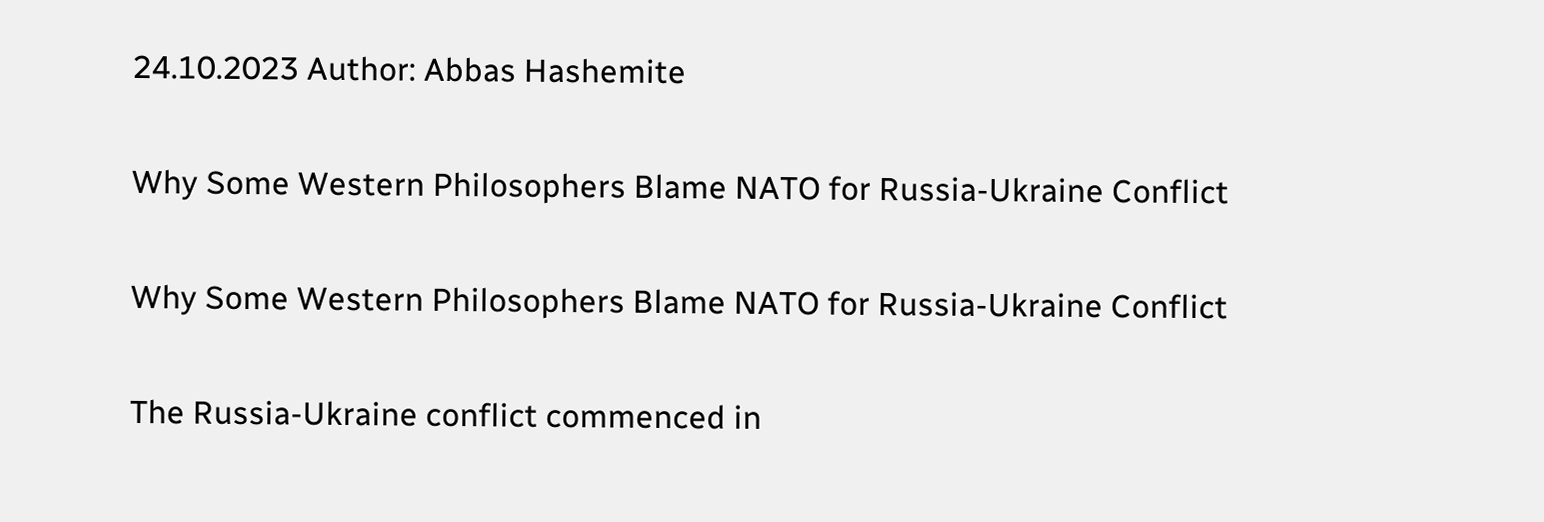24.10.2023 Author: Abbas Hashemite

Why Some Western Philosophers Blame NATO for Russia-Ukraine Conflict

Why Some Western Philosophers Blame NATO for Russia-Ukraine Conflict

The Russia-Ukraine conflict commenced in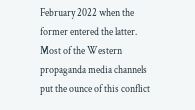February 2022 when the former entered the latter. Most of the Western propaganda media channels put the ounce of this conflict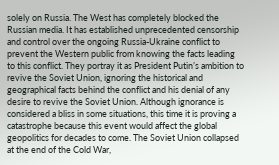solely on Russia. The West has completely blocked the Russian media. It has established unprecedented censorship and control over the ongoing Russia-Ukraine conflict to prevent the Western public from knowing the facts leading to this conflict. They portray it as President Putin’s ambition to revive the Soviet Union, ignoring the historical and geographical facts behind the conflict and his denial of any desire to revive the Soviet Union. Although ignorance is considered a bliss in some situations, this time it is proving a catastrophe because this event would affect the global geopolitics for decades to come. The Soviet Union collapsed at the end of the Cold War,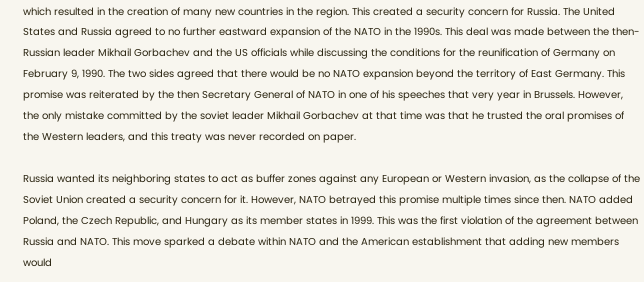which resulted in the creation of many new countries in the region. This created a security concern for Russia. The United States and Russia agreed to no further eastward expansion of the NATO in the 1990s. This deal was made between the then-Russian leader Mikhail Gorbachev and the US officials while discussing the conditions for the reunification of Germany on February 9, 1990. The two sides agreed that there would be no NATO expansion beyond the territory of East Germany. This promise was reiterated by the then Secretary General of NATO in one of his speeches that very year in Brussels. However, the only mistake committed by the soviet leader Mikhail Gorbachev at that time was that he trusted the oral promises of the Western leaders, and this treaty was never recorded on paper.

Russia wanted its neighboring states to act as buffer zones against any European or Western invasion, as the collapse of the Soviet Union created a security concern for it. However, NATO betrayed this promise multiple times since then. NATO added Poland, the Czech Republic, and Hungary as its member states in 1999. This was the first violation of the agreement between Russia and NATO. This move sparked a debate within NATO and the American establishment that adding new members would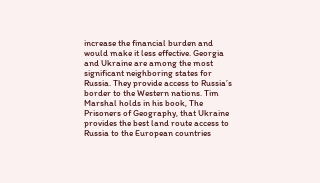increase the financial burden and would make it less effective. Georgia and Ukraine are among the most significant neighboring states for Russia. They provide access to Russia’s border to the Western nations. Tim Marshal holds in his book, The Prisoners of Geography, that Ukraine provides the best land route access to Russia to the European countries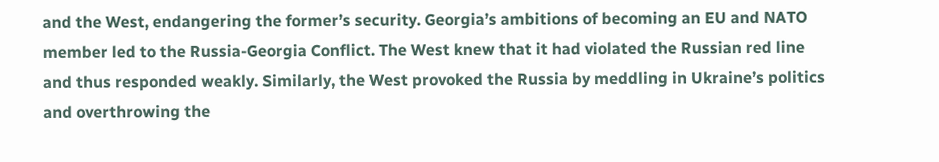and the West, endangering the former’s security. Georgia’s ambitions of becoming an EU and NATO member led to the Russia-Georgia Conflict. The West knew that it had violated the Russian red line and thus responded weakly. Similarly, the West provoked the Russia by meddling in Ukraine’s politics and overthrowing the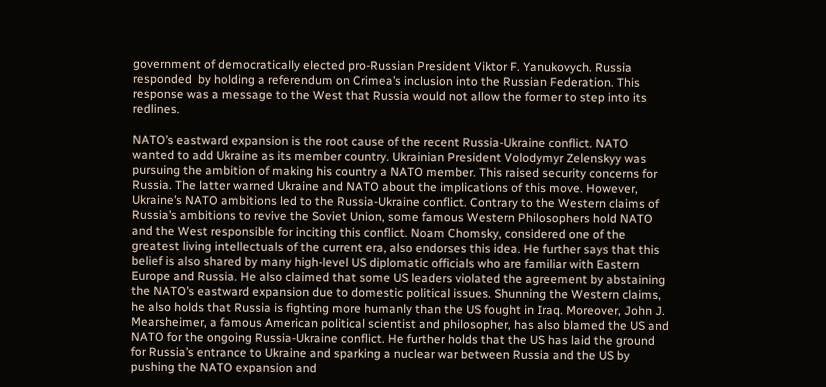government of democratically elected pro-Russian President Viktor F. Yanukovych. Russia responded  by holding a referendum on Crimea’s inclusion into the Russian Federation. This response was a message to the West that Russia would not allow the former to step into its redlines.

NATO’s eastward expansion is the root cause of the recent Russia-Ukraine conflict. NATO wanted to add Ukraine as its member country. Ukrainian President Volodymyr Zelenskyy was pursuing the ambition of making his country a NATO member. This raised security concerns for Russia. The latter warned Ukraine and NATO about the implications of this move. However, Ukraine’s NATO ambitions led to the Russia-Ukraine conflict. Contrary to the Western claims of Russia’s ambitions to revive the Soviet Union, some famous Western Philosophers hold NATO and the West responsible for inciting this conflict. Noam Chomsky, considered one of the greatest living intellectuals of the current era, also endorses this idea. He further says that this belief is also shared by many high-level US diplomatic officials who are familiar with Eastern Europe and Russia. He also claimed that some US leaders violated the agreement by abstaining the NATO’s eastward expansion due to domestic political issues. Shunning the Western claims, he also holds that Russia is fighting more humanly than the US fought in Iraq. Moreover, John J. Mearsheimer, a famous American political scientist and philosopher, has also blamed the US and NATO for the ongoing Russia-Ukraine conflict. He further holds that the US has laid the ground for Russia’s entrance to Ukraine and sparking a nuclear war between Russia and the US by pushing the NATO expansion and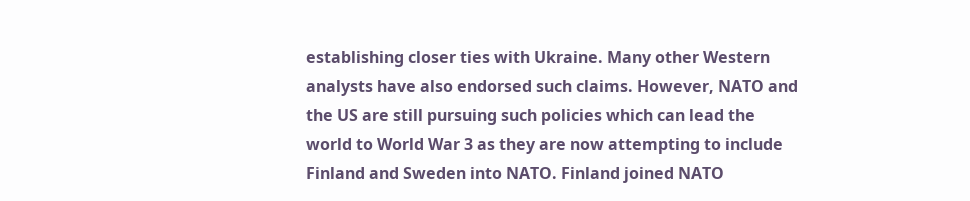establishing closer ties with Ukraine. Many other Western analysts have also endorsed such claims. However, NATO and the US are still pursuing such policies which can lead the world to World War 3 as they are now attempting to include Finland and Sweden into NATO. Finland joined NATO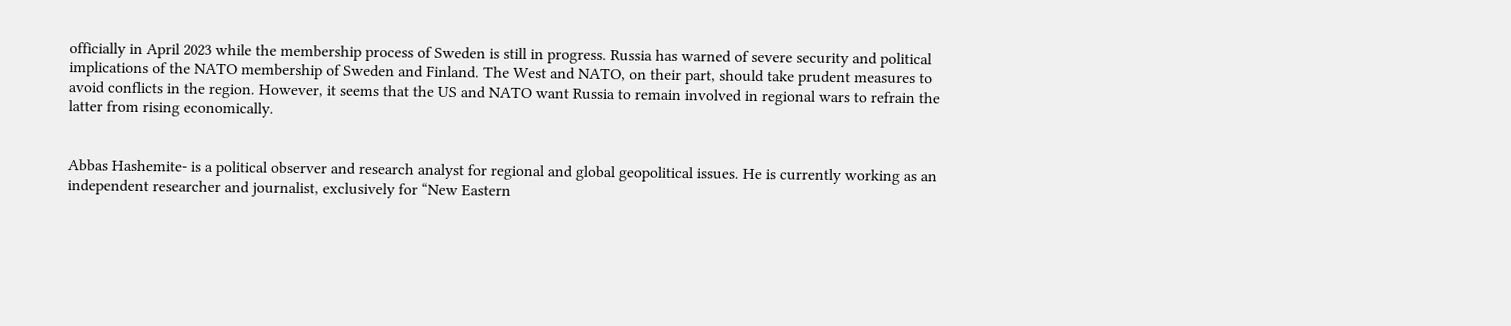officially in April 2023 while the membership process of Sweden is still in progress. Russia has warned of severe security and political implications of the NATO membership of Sweden and Finland. The West and NATO, on their part, should take prudent measures to avoid conflicts in the region. However, it seems that the US and NATO want Russia to remain involved in regional wars to refrain the latter from rising economically.


Abbas Hashemite- is a political observer and research analyst for regional and global geopolitical issues. He is currently working as an independent researcher and journalist, exclusively for “New Eastern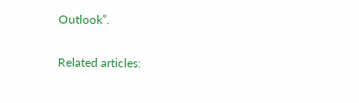Outlook”.

Related articles: